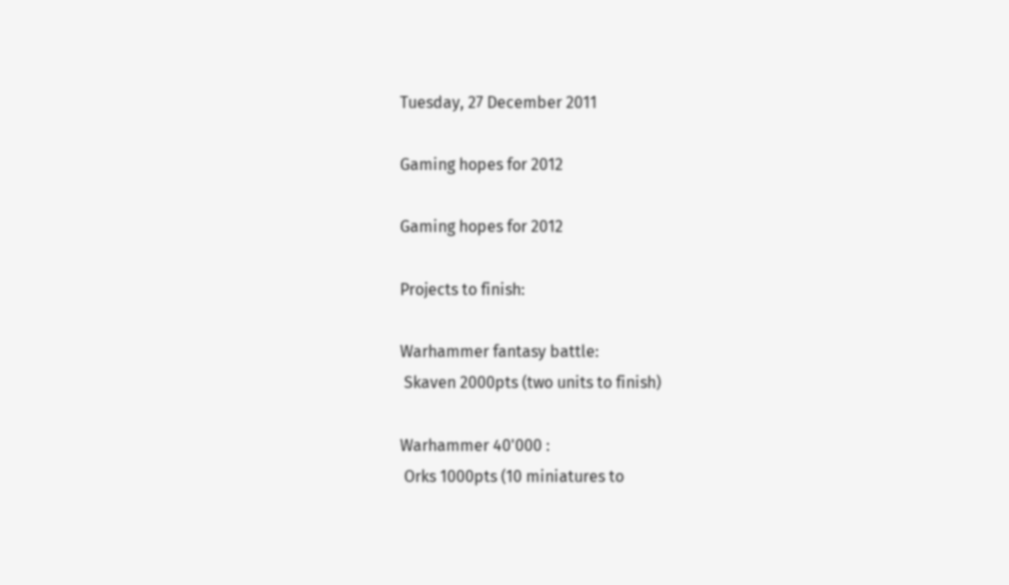Tuesday, 27 December 2011

Gaming hopes for 2012

Gaming hopes for 2012

Projects to finish:

Warhammer fantasy battle:
 Skaven 2000pts (two units to finish)

Warhammer 40'000 :
 Orks 1000pts (10 miniatures to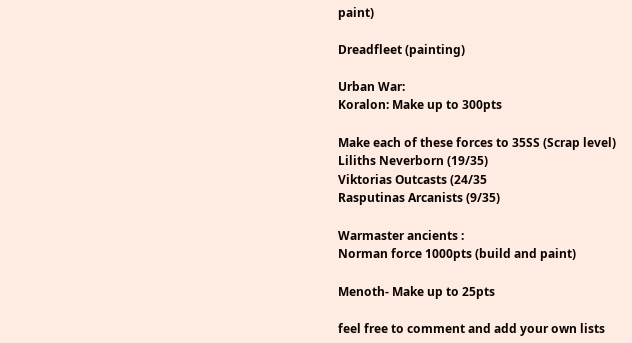paint)

Dreadfleet (painting)

Urban War:
Koralon: Make up to 300pts

Make each of these forces to 35SS (Scrap level)
Liliths Neverborn (19/35)
Viktorias Outcasts (24/35
Rasputinas Arcanists (9/35)

Warmaster ancients :
Norman force 1000pts (build and paint)

Menoth- Make up to 25pts

feel free to comment and add your own lists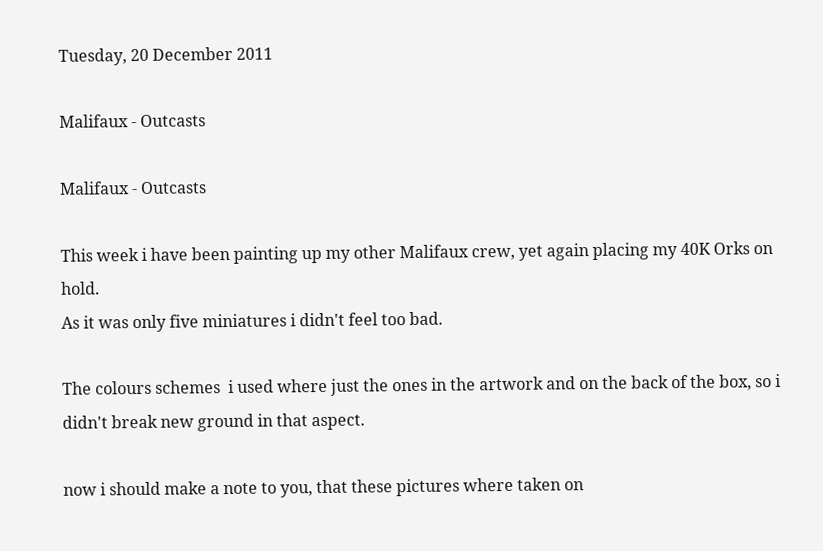Tuesday, 20 December 2011

Malifaux - Outcasts

Malifaux - Outcasts

This week i have been painting up my other Malifaux crew, yet again placing my 40K Orks on hold.
As it was only five miniatures i didn't feel too bad.

The colours schemes  i used where just the ones in the artwork and on the back of the box, so i didn't break new ground in that aspect.

now i should make a note to you, that these pictures where taken on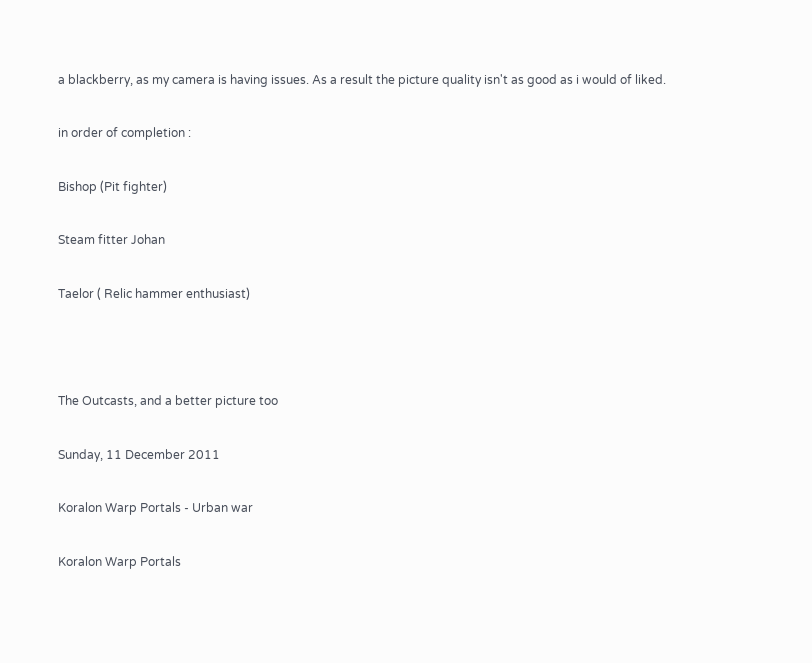a blackberry, as my camera is having issues. As a result the picture quality isn't as good as i would of liked.

in order of completion :

Bishop (Pit fighter)

Steam fitter Johan

Taelor ( Relic hammer enthusiast)



The Outcasts, and a better picture too

Sunday, 11 December 2011

Koralon Warp Portals - Urban war

Koralon Warp Portals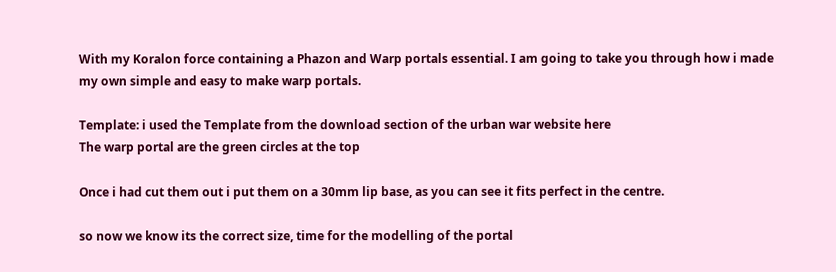With my Koralon force containing a Phazon and Warp portals essential. I am going to take you through how i made my own simple and easy to make warp portals.

Template: i used the Template from the download section of the urban war website here
The warp portal are the green circles at the top

Once i had cut them out i put them on a 30mm lip base, as you can see it fits perfect in the centre.

so now we know its the correct size, time for the modelling of the portal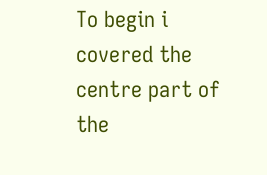To begin i covered the centre part of the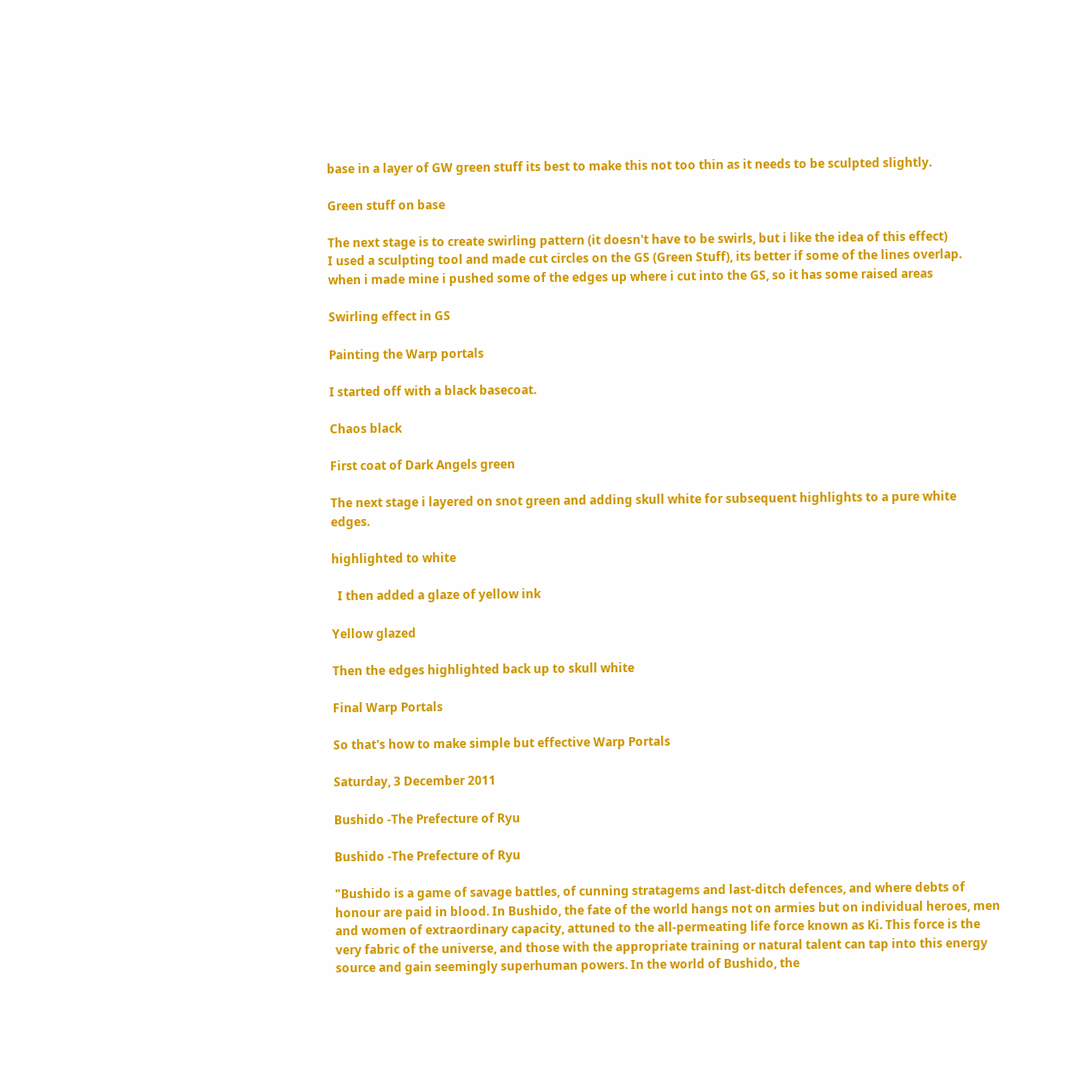base in a layer of GW green stuff its best to make this not too thin as it needs to be sculpted slightly.

Green stuff on base

The next stage is to create swirling pattern (it doesn't have to be swirls, but i like the idea of this effect)
I used a sculpting tool and made cut circles on the GS (Green Stuff), its better if some of the lines overlap.
when i made mine i pushed some of the edges up where i cut into the GS, so it has some raised areas

Swirling effect in GS

Painting the Warp portals

I started off with a black basecoat.

Chaos black

First coat of Dark Angels green

The next stage i layered on snot green and adding skull white for subsequent highlights to a pure white edges.

highlighted to white

  I then added a glaze of yellow ink

Yellow glazed

Then the edges highlighted back up to skull white

Final Warp Portals

So that's how to make simple but effective Warp Portals

Saturday, 3 December 2011

Bushido -The Prefecture of Ryu

Bushido -The Prefecture of Ryu

"Bushido is a game of savage battles, of cunning stratagems and last-ditch defences, and where debts of honour are paid in blood. In Bushido, the fate of the world hangs not on armies but on individual heroes, men and women of extraordinary capacity, attuned to the all-permeating life force known as Ki. This force is the very fabric of the universe, and those with the appropriate training or natural talent can tap into this energy source and gain seemingly superhuman powers. In the world of Bushido, the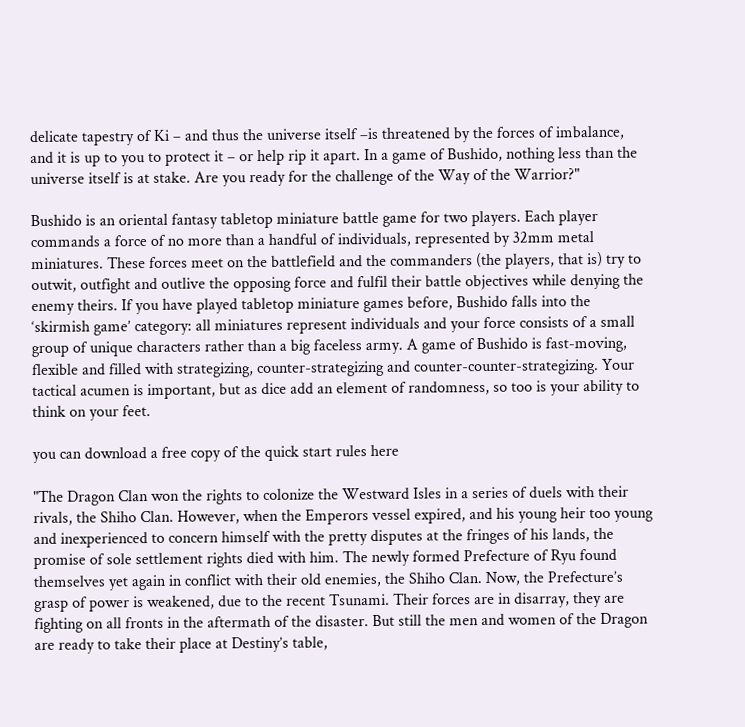delicate tapestry of Ki – and thus the universe itself –is threatened by the forces of imbalance, and it is up to you to protect it – or help rip it apart. In a game of Bushido, nothing less than the universe itself is at stake. Are you ready for the challenge of the Way of the Warrior?"

Bushido is an oriental fantasy tabletop miniature battle game for two players. Each player commands a force of no more than a handful of individuals, represented by 32mm metal miniatures. These forces meet on the battlefield and the commanders (the players, that is) try to outwit, outfight and outlive the opposing force and fulfil their battle objectives while denying the enemy theirs. If you have played tabletop miniature games before, Bushido falls into the ‘skirmish game’ category: all miniatures represent individuals and your force consists of a small group of unique characters rather than a big faceless army. A game of Bushido is fast-moving, flexible and filled with strategizing, counter-strategizing and counter-counter-strategizing. Your tactical acumen is important, but as dice add an element of randomness, so too is your ability to think on your feet.

you can download a free copy of the quick start rules here

"The Dragon Clan won the rights to colonize the Westward Isles in a series of duels with their rivals, the Shiho Clan. However, when the Emperors vessel expired, and his young heir too young and inexperienced to concern himself with the pretty disputes at the fringes of his lands, the promise of sole settlement rights died with him. The newly formed Prefecture of Ryu found themselves yet again in conflict with their old enemies, the Shiho Clan. Now, the Prefecture’s grasp of power is weakened, due to the recent Tsunami. Their forces are in disarray, they are fighting on all fronts in the aftermath of the disaster. But still the men and women of the Dragon are ready to take their place at Destiny’s table,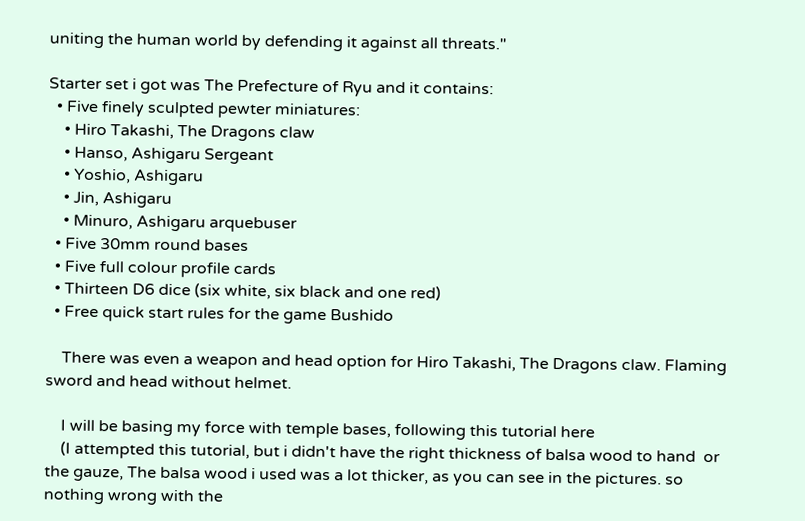uniting the human world by defending it against all threats."

Starter set i got was The Prefecture of Ryu and it contains:
  • Five finely sculpted pewter miniatures:
    • Hiro Takashi, The Dragons claw
    • Hanso, Ashigaru Sergeant
    • Yoshio, Ashigaru
    • Jin, Ashigaru
    • Minuro, Ashigaru arquebuser
  • Five 30mm round bases
  • Five full colour profile cards
  • Thirteen D6 dice (six white, six black and one red)
  • Free quick start rules for the game Bushido

    There was even a weapon and head option for Hiro Takashi, The Dragons claw. Flaming sword and head without helmet.

    I will be basing my force with temple bases, following this tutorial here
    (I attempted this tutorial, but i didn't have the right thickness of balsa wood to hand  or the gauze, The balsa wood i used was a lot thicker, as you can see in the pictures. so nothing wrong with the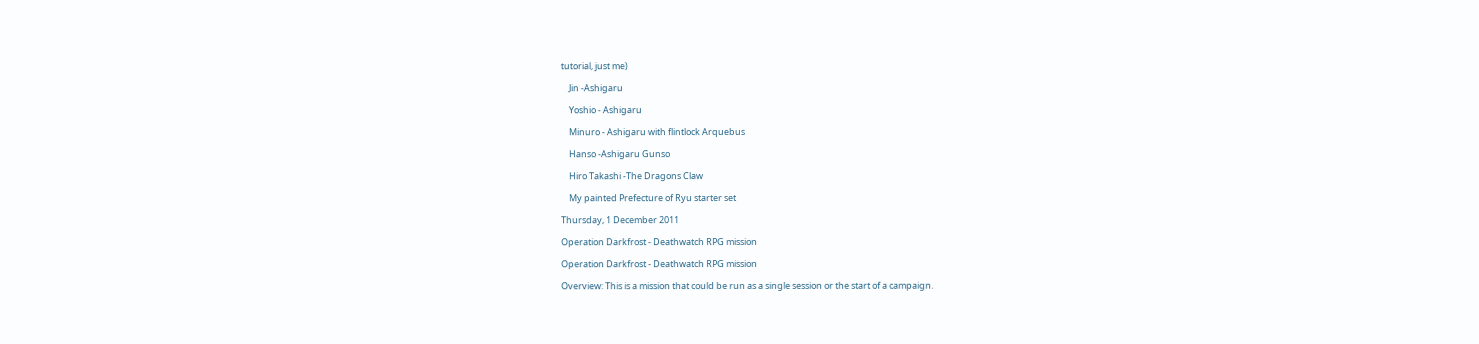tutorial, just me)

    Jin -Ashigaru

    Yoshio - Ashigaru

    Minuro - Ashigaru with flintlock Arquebus

    Hanso -Ashigaru Gunso

    Hiro Takashi -The Dragons Claw

    My painted Prefecture of Ryu starter set

Thursday, 1 December 2011

Operation Darkfrost - Deathwatch RPG mission

Operation Darkfrost - Deathwatch RPG mission

Overview: This is a mission that could be run as a single session or the start of a campaign.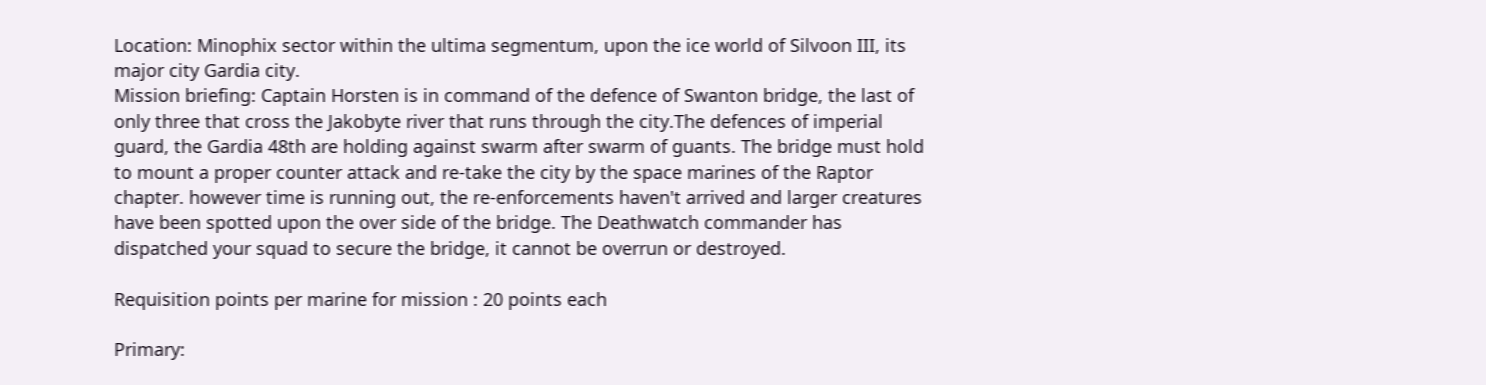Location: Minophix sector within the ultima segmentum, upon the ice world of Silvoon III, its major city Gardia city.
Mission briefing: Captain Horsten is in command of the defence of Swanton bridge, the last of only three that cross the Jakobyte river that runs through the city.The defences of imperial guard, the Gardia 48th are holding against swarm after swarm of guants. The bridge must hold to mount a proper counter attack and re-take the city by the space marines of the Raptor chapter. however time is running out, the re-enforcements haven't arrived and larger creatures have been spotted upon the over side of the bridge. The Deathwatch commander has dispatched your squad to secure the bridge, it cannot be overrun or destroyed.

Requisition points per marine for mission : 20 points each

Primary: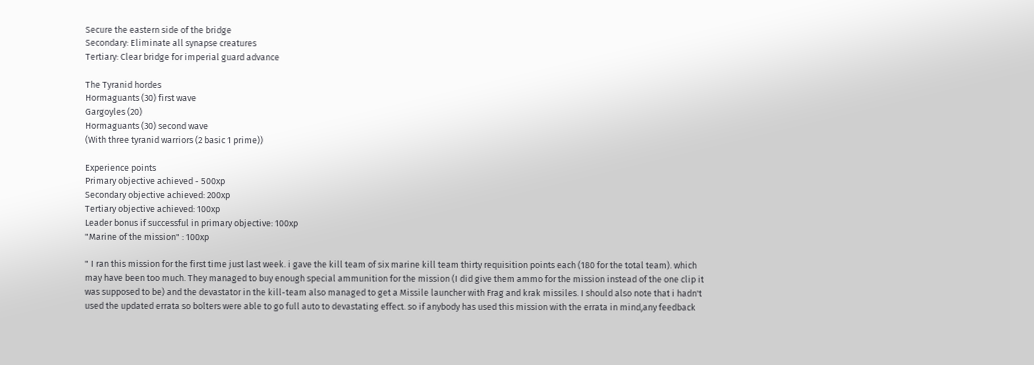Secure the eastern side of the bridge
Secondary: Eliminate all synapse creatures
Tertiary: Clear bridge for imperial guard advance

The Tyranid hordes
Hormaguants (30) first wave
Gargoyles (20)
Hormaguants (30) second wave
(With three tyranid warriors (2 basic 1 prime))

Experience points
Primary objective achieved - 500xp
Secondary objective achieved: 200xp
Tertiary objective achieved: 100xp
Leader bonus if successful in primary objective: 100xp
"Marine of the mission" : 100xp

" I ran this mission for the first time just last week. i gave the kill team of six marine kill team thirty requisition points each (180 for the total team). which may have been too much. They managed to buy enough special ammunition for the mission (I did give them ammo for the mission instead of the one clip it was supposed to be) and the devastator in the kill-team also managed to get a Missile launcher with Frag and krak missiles. I should also note that i hadn't used the updated errata so bolters were able to go full auto to devastating effect. so if anybody has used this mission with the errata in mind,any feedback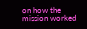on how the mission worked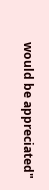would be appreciated"